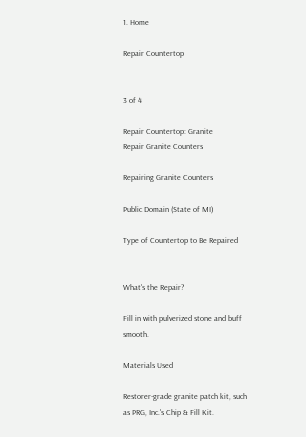1. Home

Repair Countertop


3 of 4

Repair Countertop: Granite
Repair Granite Counters

Repairing Granite Counters

Public Domain (State of MI)

Type of Countertop to Be Repaired


What's the Repair?

Fill in with pulverized stone and buff smooth.

Materials Used

Restorer-grade granite patch kit, such as PRG, Inc.'s Chip & Fill Kit.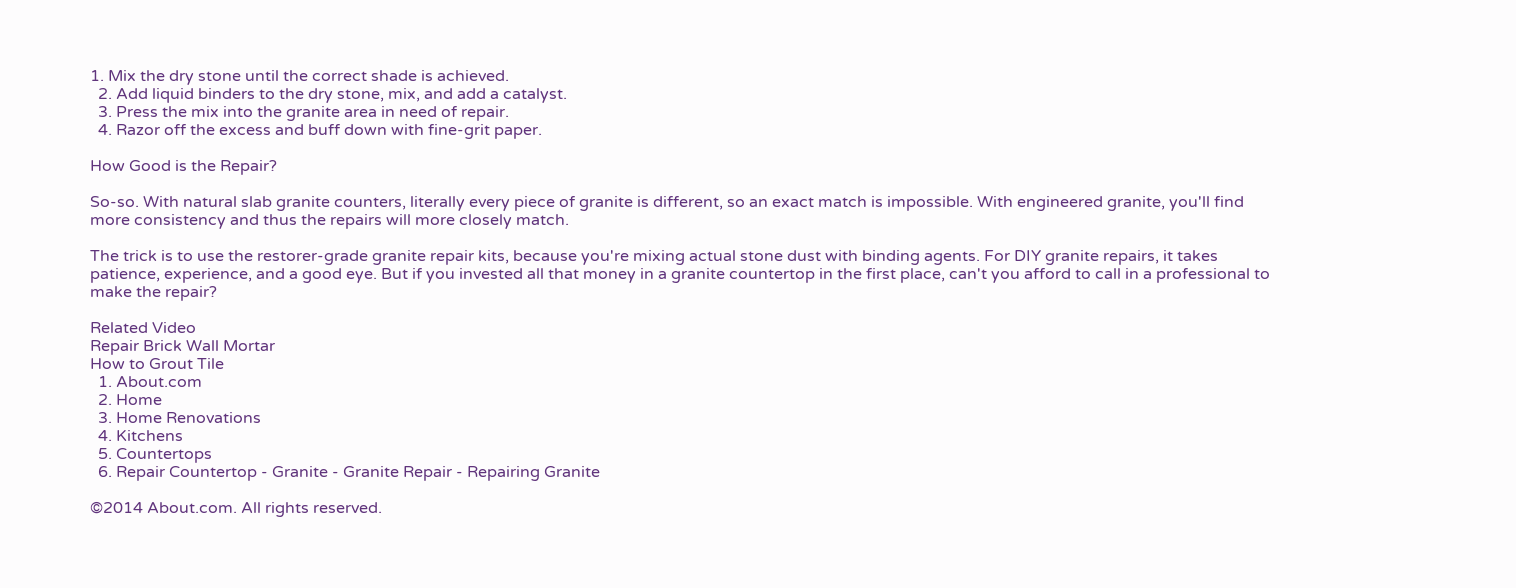1. Mix the dry stone until the correct shade is achieved.
  2. Add liquid binders to the dry stone, mix, and add a catalyst.
  3. Press the mix into the granite area in need of repair.
  4. Razor off the excess and buff down with fine-grit paper.

How Good is the Repair?

So-so. With natural slab granite counters, literally every piece of granite is different, so an exact match is impossible. With engineered granite, you'll find more consistency and thus the repairs will more closely match.

The trick is to use the restorer-grade granite repair kits, because you're mixing actual stone dust with binding agents. For DIY granite repairs, it takes patience, experience, and a good eye. But if you invested all that money in a granite countertop in the first place, can't you afford to call in a professional to make the repair?

Related Video
Repair Brick Wall Mortar
How to Grout Tile
  1. About.com
  2. Home
  3. Home Renovations
  4. Kitchens
  5. Countertops
  6. Repair Countertop - Granite - Granite Repair - Repairing Granite

©2014 About.com. All rights reserved.